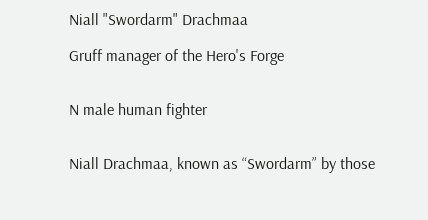Niall "Swordarm" Drachmaa

Gruff manager of the Hero's Forge


N male human fighter


Niall Drachmaa, known as “Swordarm” by those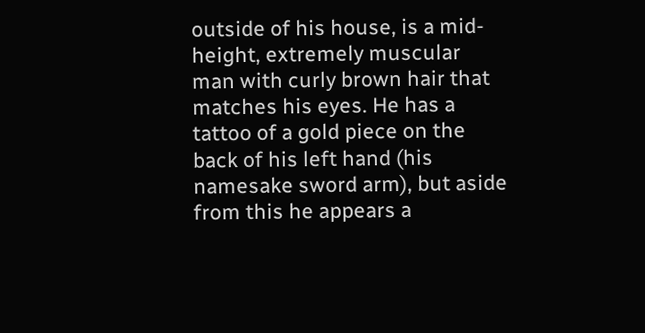outside of his house, is a mid-height, extremely muscular man with curly brown hair that matches his eyes. He has a tattoo of a gold piece on the back of his left hand (his namesake sword arm), but aside from this he appears a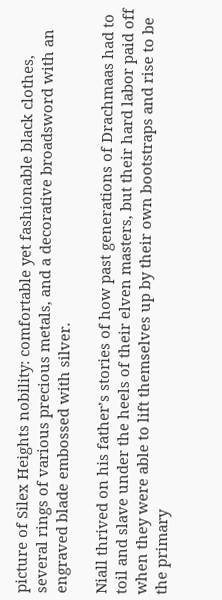picture of Silex Heights nobility: comfortable yet fashionable black clothes, several rings of various precious metals, and a decorative broadsword with an engraved blade embossed with silver.

Niall thrived on his father’s stories of how past generations of Drachmaas had to toil and slave under the heels of their elven masters, but their hard labor paid off when they were able to lift themselves up by their own bootstraps and rise to be the primary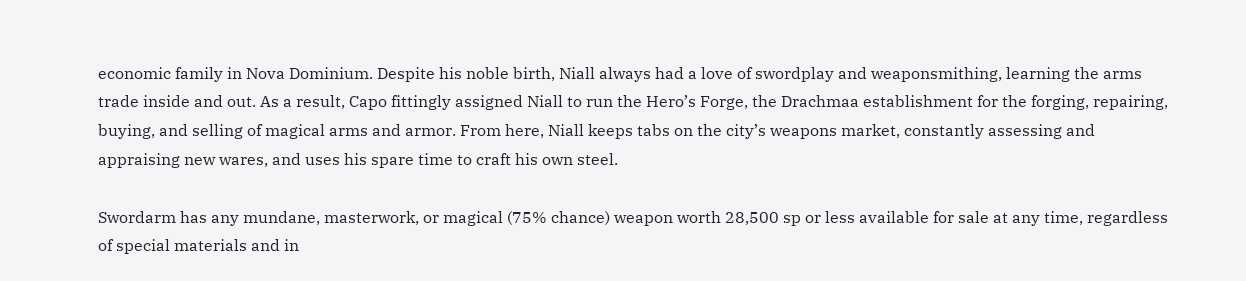economic family in Nova Dominium. Despite his noble birth, Niall always had a love of swordplay and weaponsmithing, learning the arms trade inside and out. As a result, Capo fittingly assigned Niall to run the Hero’s Forge, the Drachmaa establishment for the forging, repairing, buying, and selling of magical arms and armor. From here, Niall keeps tabs on the city’s weapons market, constantly assessing and appraising new wares, and uses his spare time to craft his own steel.

Swordarm has any mundane, masterwork, or magical (75% chance) weapon worth 28,500 sp or less available for sale at any time, regardless of special materials and in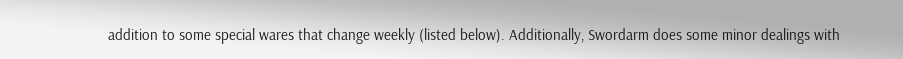addition to some special wares that change weekly (listed below). Additionally, Swordarm does some minor dealings with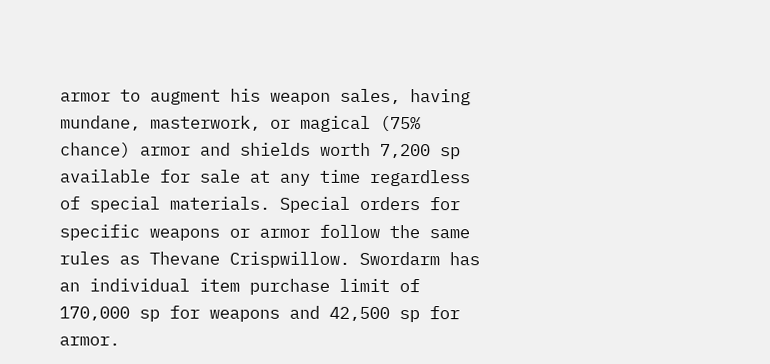armor to augment his weapon sales, having mundane, masterwork, or magical (75% chance) armor and shields worth 7,200 sp available for sale at any time regardless of special materials. Special orders for specific weapons or armor follow the same rules as Thevane Crispwillow. Swordarm has an individual item purchase limit of 170,000 sp for weapons and 42,500 sp for armor.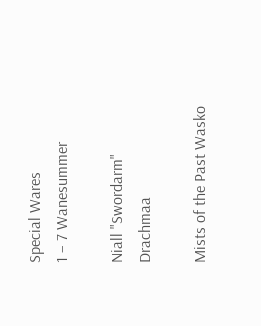Special Wares
1 – 7 Wanesummer

Niall "Swordarm" Drachmaa

Mists of the Past Wasko